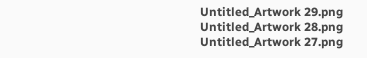Untitled_Artwork 29.png
Untitled_Artwork 28.png
Untitled_Artwork 27.png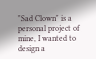"Sad Clown" is a personal project of mine, I wanted to design a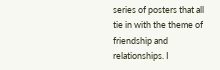series of posters that all tie in with the theme of friendship and relationships. I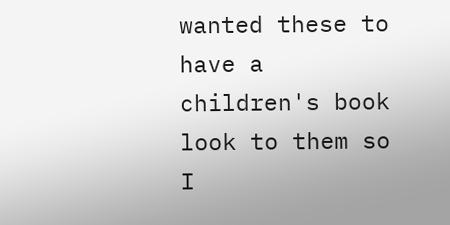wanted these to have a children's book look to them so I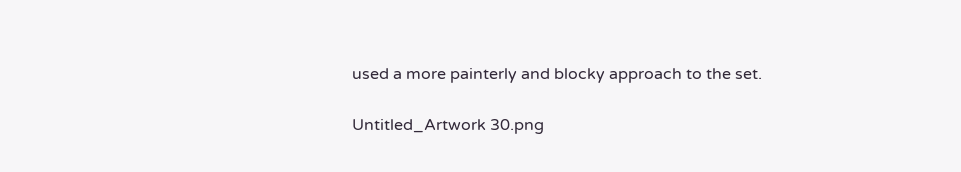used a more painterly and blocky approach to the set.

Untitled_Artwork 30.png